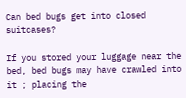Can bed bugs get into closed suitcases?

If you stored your luggage near the bed, bed bugs may have crawled into it ; placing the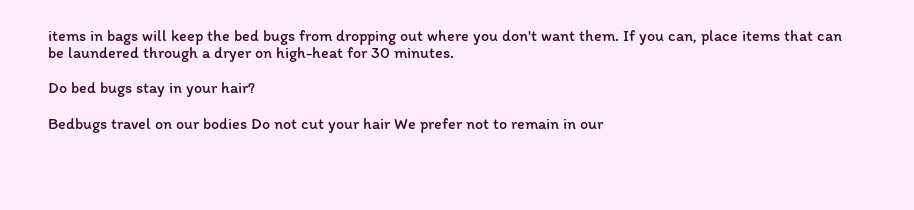items in bags will keep the bed bugs from dropping out where you don't want them. If you can, place items that can be laundered through a dryer on high-heat for 30 minutes.

Do bed bugs stay in your hair?

Bedbugs travel on our bodies Do not cut your hair We prefer not to remain in our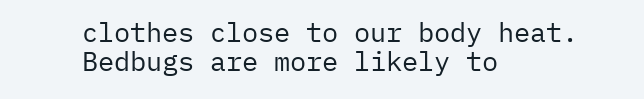clothes close to our body heat. Bedbugs are more likely to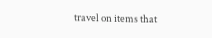travel on items that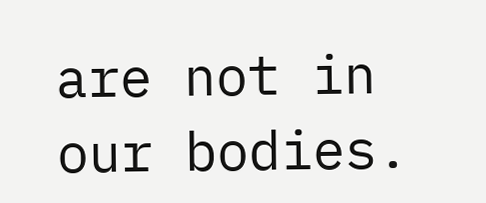are not in our bodies.